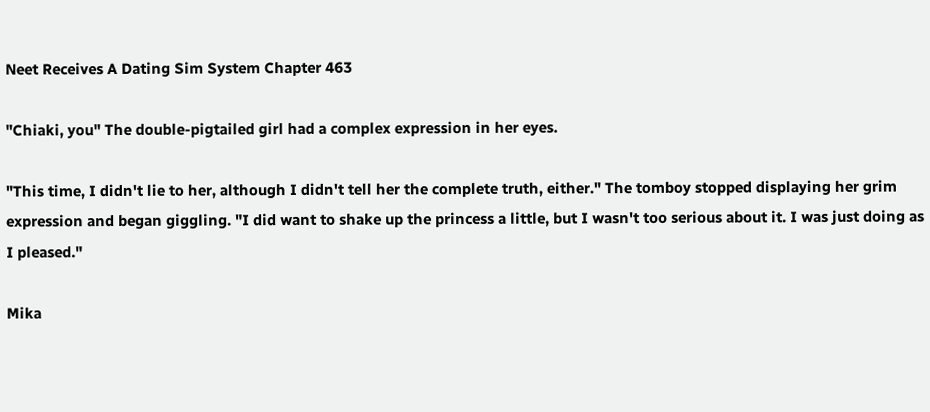Neet Receives A Dating Sim System Chapter 463

"Chiaki, you" The double-pigtailed girl had a complex expression in her eyes.

"This time, I didn't lie to her, although I didn't tell her the complete truth, either." The tomboy stopped displaying her grim expression and began giggling. "I did want to shake up the princess a little, but I wasn't too serious about it. I was just doing as I pleased."

Mika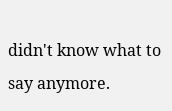didn't know what to say anymore.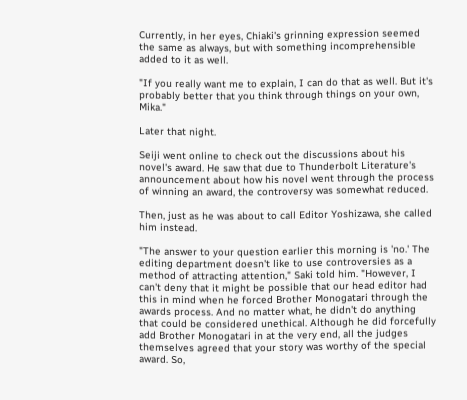Currently, in her eyes, Chiaki's grinning expression seemed the same as always, but with something incomprehensible added to it as well.

"If you really want me to explain, I can do that as well. But it's probably better that you think through things on your own, Mika."

Later that night.

Seiji went online to check out the discussions about his novel's award. He saw that due to Thunderbolt Literature's announcement about how his novel went through the process of winning an award, the controversy was somewhat reduced.

Then, just as he was about to call Editor Yoshizawa, she called him instead.

"The answer to your question earlier this morning is 'no.' The editing department doesn't like to use controversies as a method of attracting attention," Saki told him. "However, I can't deny that it might be possible that our head editor had this in mind when he forced Brother Monogatari through the awards process. And no matter what, he didn't do anything that could be considered unethical. Although he did forcefully add Brother Monogatari in at the very end, all the judges themselves agreed that your story was worthy of the special award. So,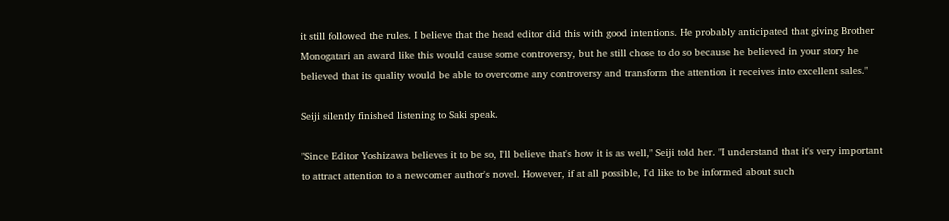it still followed the rules. I believe that the head editor did this with good intentions. He probably anticipated that giving Brother Monogatari an award like this would cause some controversy, but he still chose to do so because he believed in your story he believed that its quality would be able to overcome any controversy and transform the attention it receives into excellent sales."

Seiji silently finished listening to Saki speak.

"Since Editor Yoshizawa believes it to be so, I'll believe that's how it is as well," Seiji told her. "I understand that it's very important to attract attention to a newcomer author's novel. However, if at all possible, I'd like to be informed about such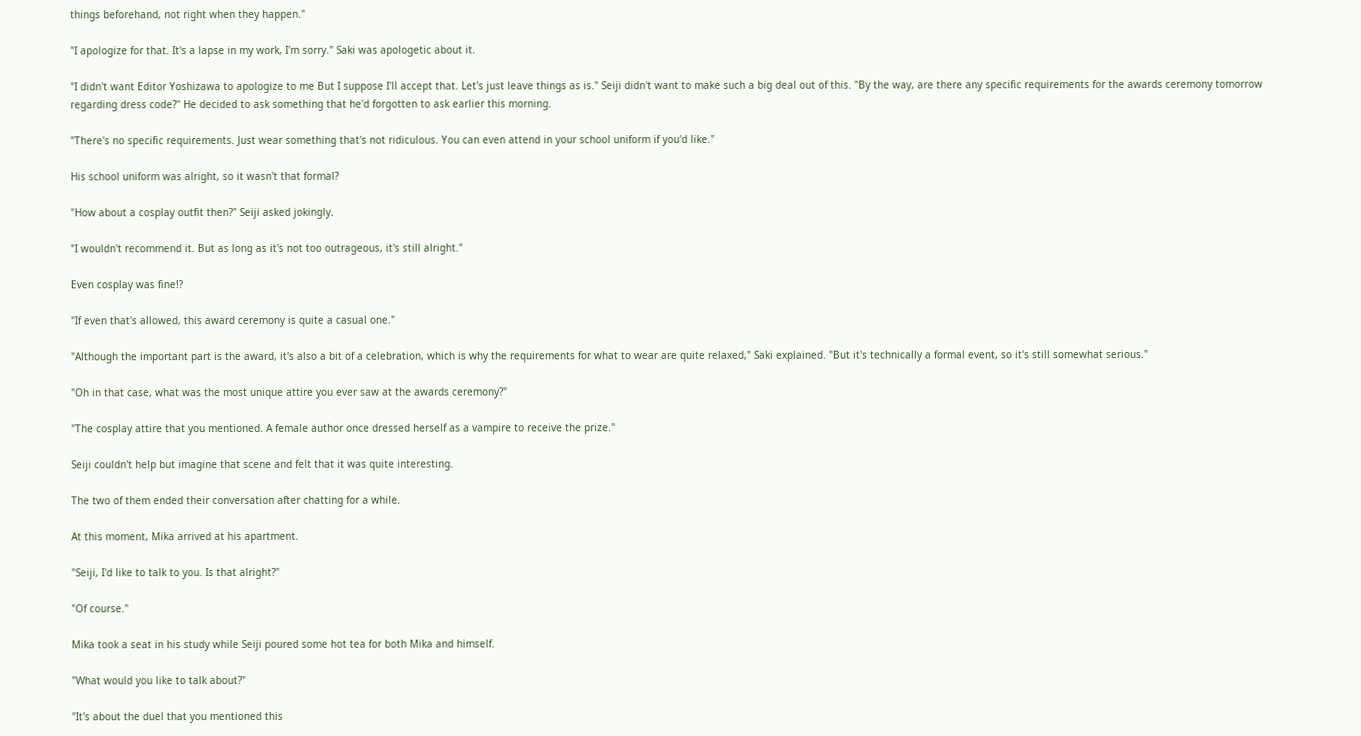things beforehand, not right when they happen."

"I apologize for that. It's a lapse in my work, I'm sorry." Saki was apologetic about it.

"I didn't want Editor Yoshizawa to apologize to me But I suppose I'll accept that. Let's just leave things as is." Seiji didn't want to make such a big deal out of this. "By the way, are there any specific requirements for the awards ceremony tomorrow regarding dress code?" He decided to ask something that he'd forgotten to ask earlier this morning.

"There's no specific requirements. Just wear something that's not ridiculous. You can even attend in your school uniform if you'd like."

His school uniform was alright, so it wasn't that formal?

"How about a cosplay outfit then?" Seiji asked jokingly.

"I wouldn't recommend it. But as long as it's not too outrageous, it's still alright."

Even cosplay was fine!?

"If even that's allowed, this award ceremony is quite a casual one."

"Although the important part is the award, it's also a bit of a celebration, which is why the requirements for what to wear are quite relaxed," Saki explained. "But it's technically a formal event, so it's still somewhat serious."

"Oh in that case, what was the most unique attire you ever saw at the awards ceremony?"

"The cosplay attire that you mentioned. A female author once dressed herself as a vampire to receive the prize."

Seiji couldn't help but imagine that scene and felt that it was quite interesting.

The two of them ended their conversation after chatting for a while.

At this moment, Mika arrived at his apartment.

"Seiji, I'd like to talk to you. Is that alright?"

"Of course."

Mika took a seat in his study while Seiji poured some hot tea for both Mika and himself.

"What would you like to talk about?"

"It's about the duel that you mentioned this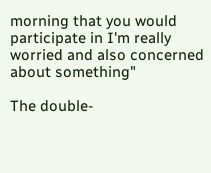morning that you would participate in I'm really worried and also concerned about something"

The double-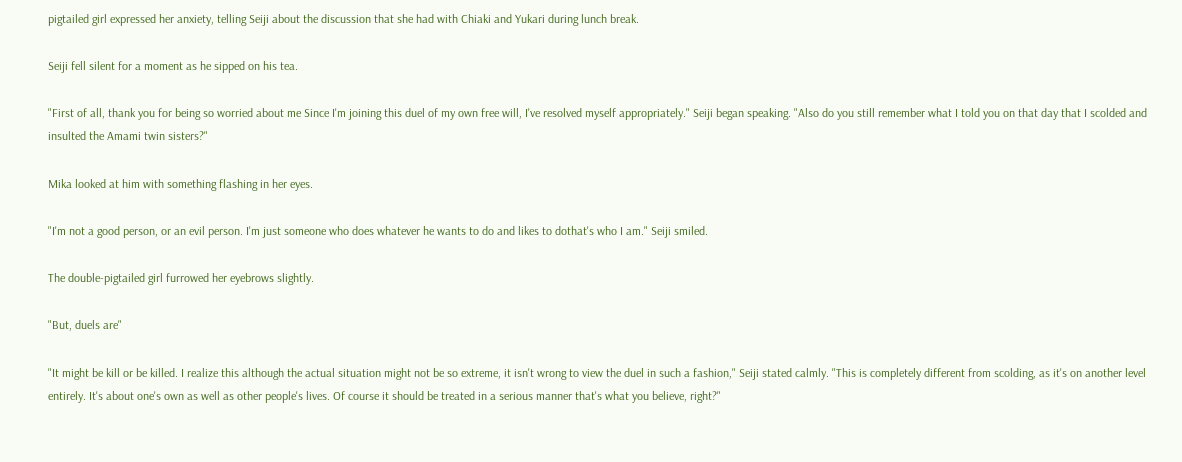pigtailed girl expressed her anxiety, telling Seiji about the discussion that she had with Chiaki and Yukari during lunch break.

Seiji fell silent for a moment as he sipped on his tea.

"First of all, thank you for being so worried about me Since I'm joining this duel of my own free will, I've resolved myself appropriately." Seiji began speaking. "Also do you still remember what I told you on that day that I scolded and insulted the Amami twin sisters?"

Mika looked at him with something flashing in her eyes.

"I'm not a good person, or an evil person. I'm just someone who does whatever he wants to do and likes to dothat's who I am." Seiji smiled.

The double-pigtailed girl furrowed her eyebrows slightly.

"But, duels are"

"It might be kill or be killed. I realize this although the actual situation might not be so extreme, it isn't wrong to view the duel in such a fashion," Seiji stated calmly. "This is completely different from scolding, as it's on another level entirely. It's about one's own as well as other people's lives. Of course it should be treated in a serious manner that's what you believe, right?"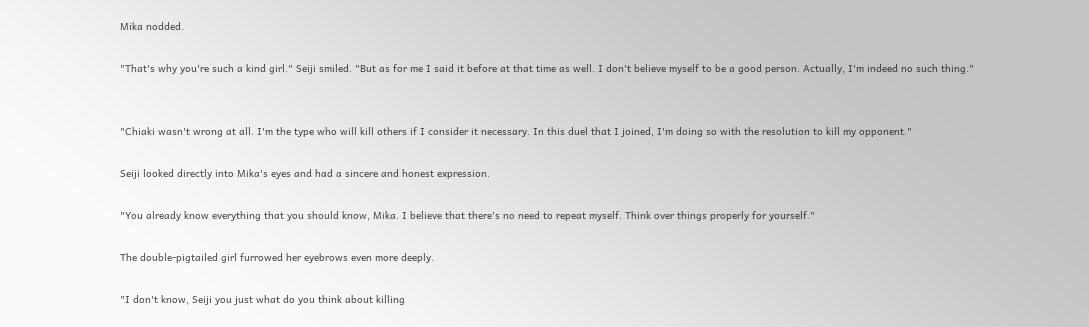Mika nodded.

"That's why you're such a kind girl." Seiji smiled. "But as for me I said it before at that time as well. I don't believe myself to be a good person. Actually, I'm indeed no such thing."


"Chiaki wasn't wrong at all. I'm the type who will kill others if I consider it necessary. In this duel that I joined, I'm doing so with the resolution to kill my opponent."

Seiji looked directly into Mika's eyes and had a sincere and honest expression.

"You already know everything that you should know, Mika. I believe that there's no need to repeat myself. Think over things properly for yourself."

The double-pigtailed girl furrowed her eyebrows even more deeply.

"I don't know, Seiji you just what do you think about killing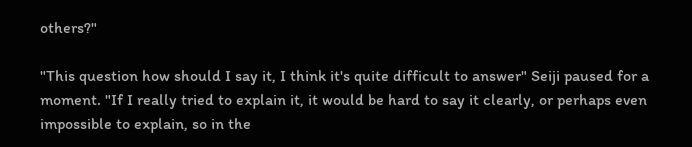others?"

"This question how should I say it, I think it's quite difficult to answer" Seiji paused for a moment. "If I really tried to explain it, it would be hard to say it clearly, or perhaps even impossible to explain, so in the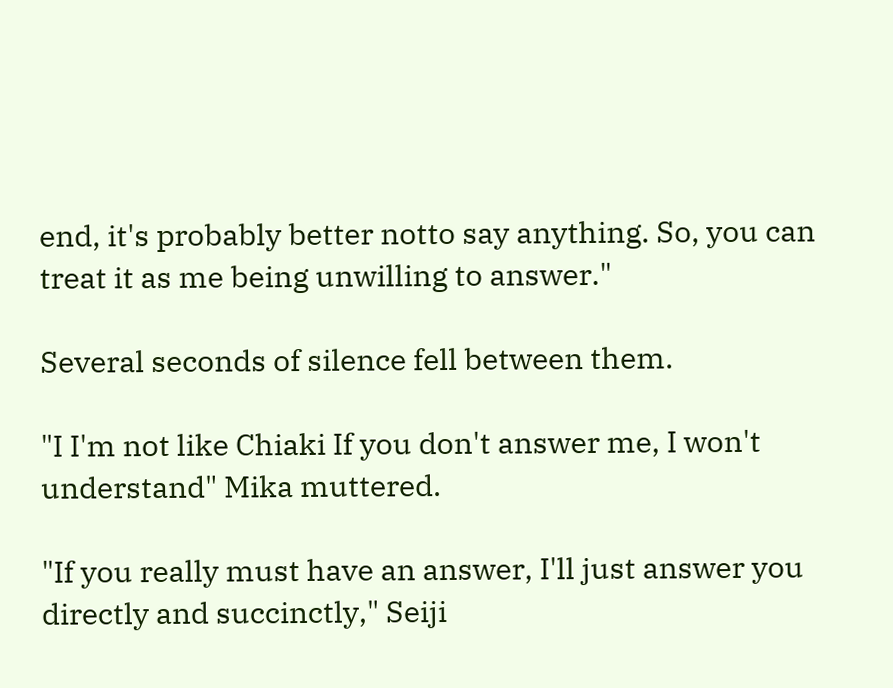end, it's probably better notto say anything. So, you can treat it as me being unwilling to answer."

Several seconds of silence fell between them.

"I I'm not like Chiaki If you don't answer me, I won't understand" Mika muttered.

"If you really must have an answer, I'll just answer you directly and succinctly," Seiji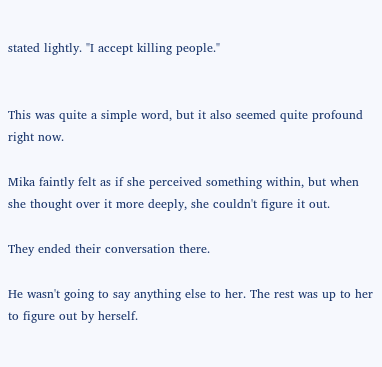stated lightly. "I accept killing people."


This was quite a simple word, but it also seemed quite profound right now.

Mika faintly felt as if she perceived something within, but when she thought over it more deeply, she couldn't figure it out.

They ended their conversation there.

He wasn't going to say anything else to her. The rest was up to her to figure out by herself.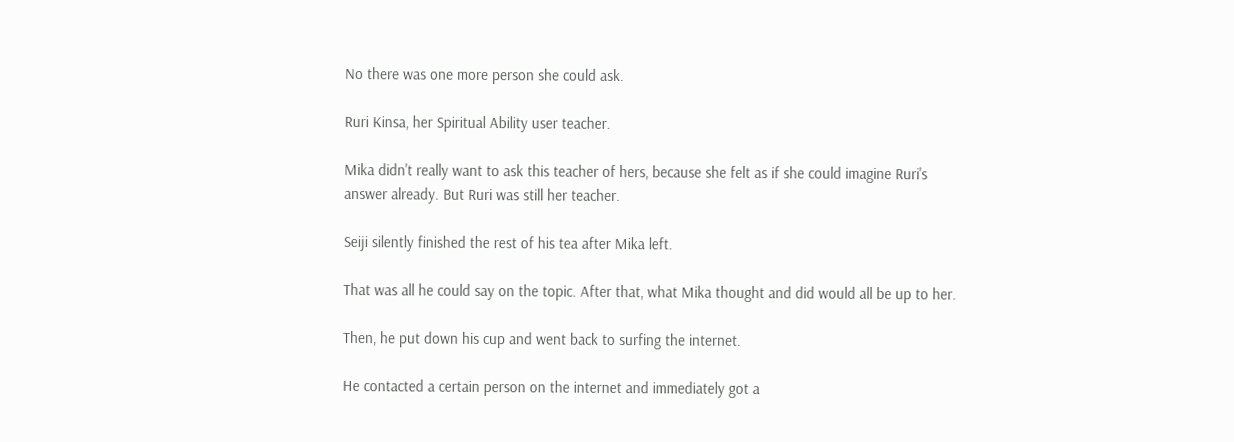No there was one more person she could ask.

Ruri Kinsa, her Spiritual Ability user teacher.

Mika didn't really want to ask this teacher of hers, because she felt as if she could imagine Ruri's answer already. But Ruri was still her teacher.

Seiji silently finished the rest of his tea after Mika left.

That was all he could say on the topic. After that, what Mika thought and did would all be up to her.

Then, he put down his cup and went back to surfing the internet.

He contacted a certain person on the internet and immediately got a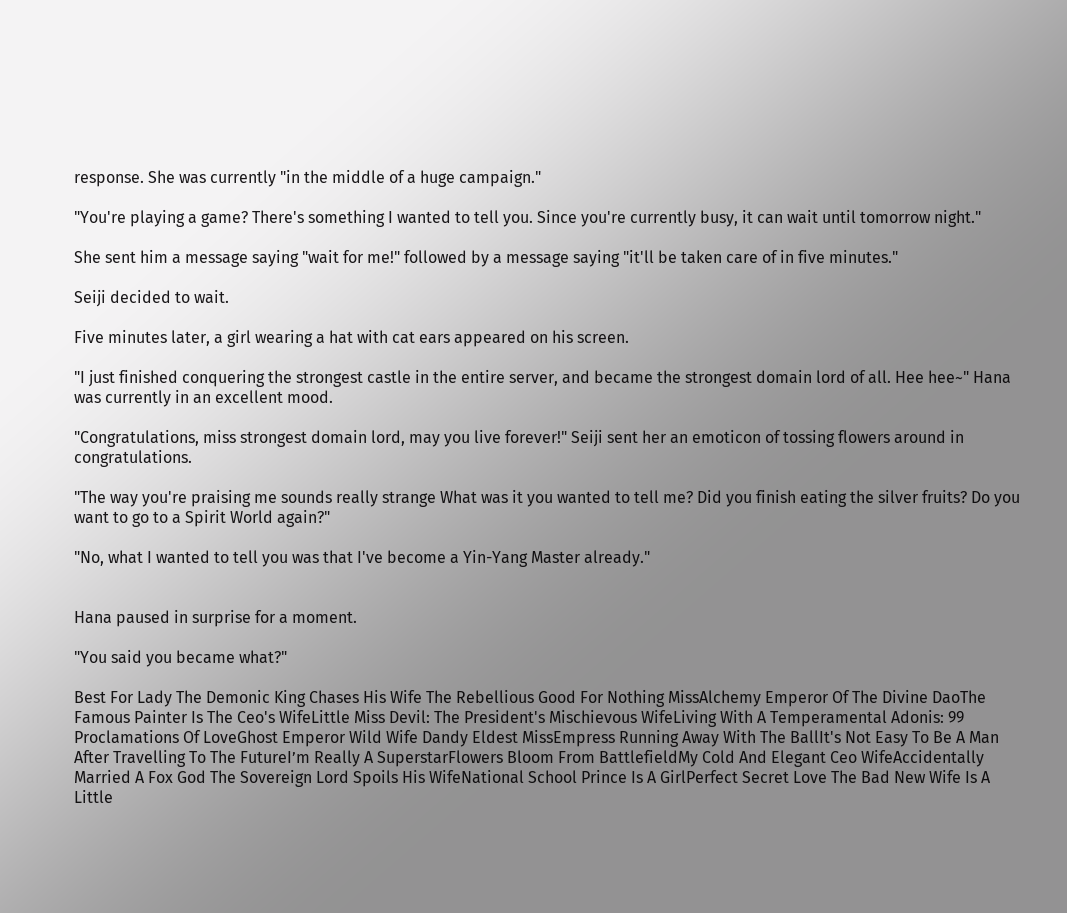response. She was currently "in the middle of a huge campaign."

"You're playing a game? There's something I wanted to tell you. Since you're currently busy, it can wait until tomorrow night."

She sent him a message saying "wait for me!" followed by a message saying "it'll be taken care of in five minutes."

Seiji decided to wait.

Five minutes later, a girl wearing a hat with cat ears appeared on his screen.

"I just finished conquering the strongest castle in the entire server, and became the strongest domain lord of all. Hee hee~" Hana was currently in an excellent mood.

"Congratulations, miss strongest domain lord, may you live forever!" Seiji sent her an emoticon of tossing flowers around in congratulations.

"The way you're praising me sounds really strange What was it you wanted to tell me? Did you finish eating the silver fruits? Do you want to go to a Spirit World again?"

"No, what I wanted to tell you was that I've become a Yin-Yang Master already."


Hana paused in surprise for a moment.

"You said you became what?"

Best For Lady The Demonic King Chases His Wife The Rebellious Good For Nothing MissAlchemy Emperor Of The Divine DaoThe Famous Painter Is The Ceo's WifeLittle Miss Devil: The President's Mischievous WifeLiving With A Temperamental Adonis: 99 Proclamations Of LoveGhost Emperor Wild Wife Dandy Eldest MissEmpress Running Away With The BallIt's Not Easy To Be A Man After Travelling To The FutureI’m Really A SuperstarFlowers Bloom From BattlefieldMy Cold And Elegant Ceo WifeAccidentally Married A Fox God The Sovereign Lord Spoils His WifeNational School Prince Is A GirlPerfect Secret Love The Bad New Wife Is A Little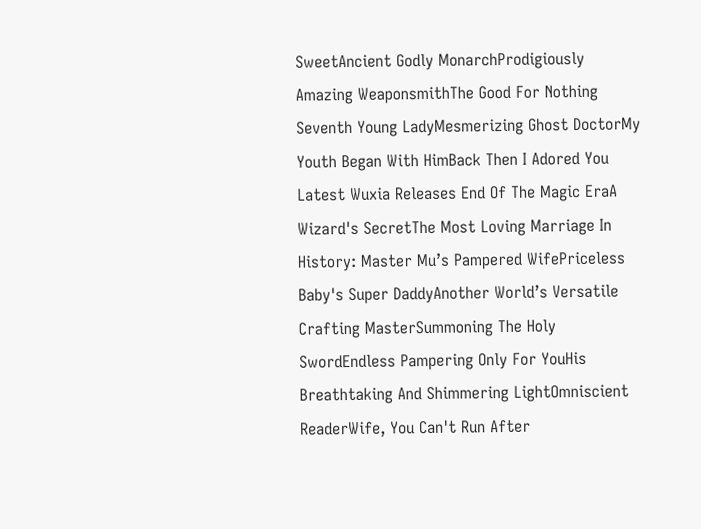SweetAncient Godly MonarchProdigiously Amazing WeaponsmithThe Good For Nothing Seventh Young LadyMesmerizing Ghost DoctorMy Youth Began With HimBack Then I Adored You
Latest Wuxia Releases End Of The Magic EraA Wizard's SecretThe Most Loving Marriage In History: Master Mu’s Pampered WifePriceless Baby's Super DaddyAnother World’s Versatile Crafting MasterSummoning The Holy SwordEndless Pampering Only For YouHis Breathtaking And Shimmering LightOmniscient ReaderWife, You Can't Run After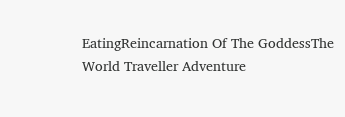EatingReincarnation Of The GoddessThe World Traveller Adventure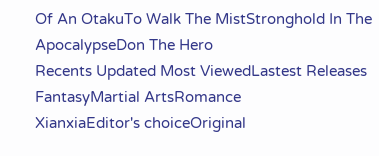Of An OtakuTo Walk The MistStronghold In The ApocalypseDon The Hero
Recents Updated Most ViewedLastest Releases
FantasyMartial ArtsRomance
XianxiaEditor's choiceOriginal